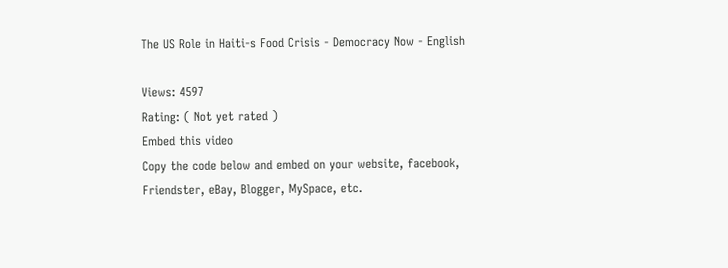The US Role in Haiti-s Food Crisis - Democracy Now - English

Views: 4597
Rating: ( Not yet rated )
Embed this video
Copy the code below and embed on your website, facebook, Friendster, eBay, Blogger, MySpace, etc.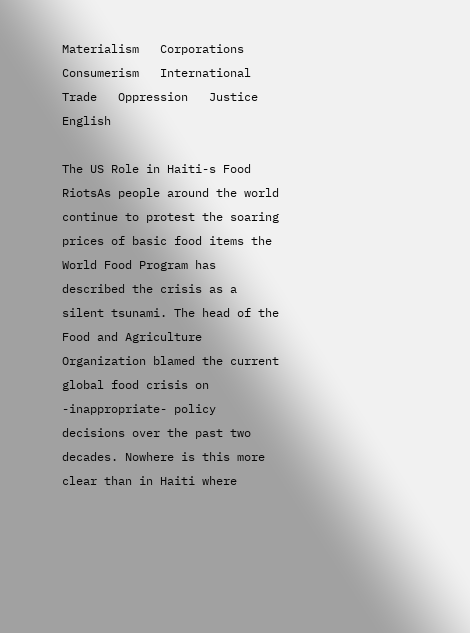Materialism   Corporations   Consumerism   International   Trade   Oppression   Justice   English

The US Role in Haiti-s Food RiotsAs people around the world continue to protest the soaring prices of basic food items the World Food Program has described the crisis as a silent tsunami. The head of the Food and Agriculture Organization blamed the current global food crisis on -inappropriate- policy decisions over the past two decades. Nowhere is this more clear than in Haiti where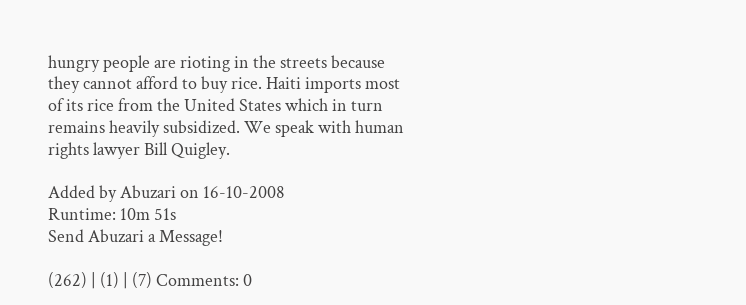hungry people are rioting in the streets because they cannot afford to buy rice. Haiti imports most of its rice from the United States which in turn remains heavily subsidized. We speak with human rights lawyer Bill Quigley.

Added by Abuzari on 16-10-2008
Runtime: 10m 51s
Send Abuzari a Message!

(262) | (1) | (7) Comments: 0